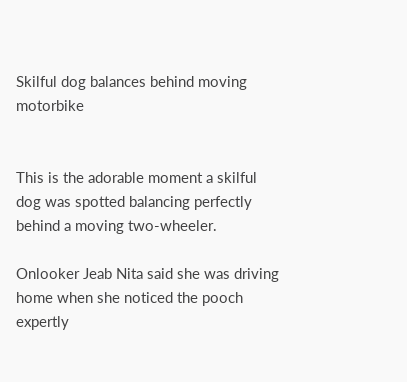Skilful dog balances behind moving motorbike


This is the adorable moment a skilful dog was spotted balancing perfectly behind a moving two-wheeler.

Onlooker Jeab Nita said she was driving home when she noticed the pooch expertly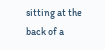sitting at the back of a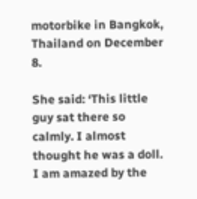motorbike in Bangkok, Thailand on December 8.

She said: ‘This little guy sat there so calmly. I almost thought he was a doll. I am amazed by the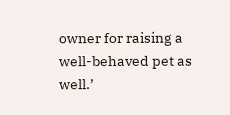owner for raising a well-behaved pet as well.’